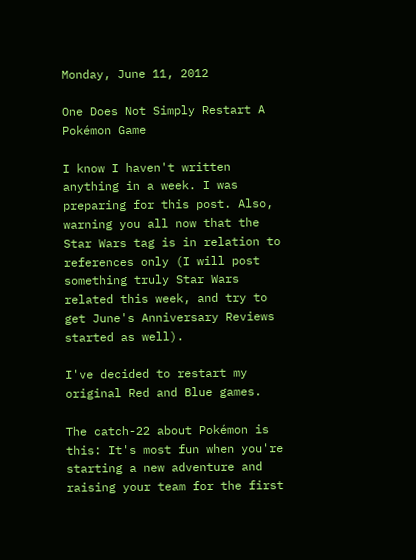Monday, June 11, 2012

One Does Not Simply Restart A Pokémon Game

I know I haven't written anything in a week. I was preparing for this post. Also, warning you all now that the Star Wars tag is in relation to references only (I will post something truly Star Wars related this week, and try to get June's Anniversary Reviews started as well).

I've decided to restart my original Red and Blue games.

The catch-22 about Pokémon is this: It's most fun when you're starting a new adventure and raising your team for the first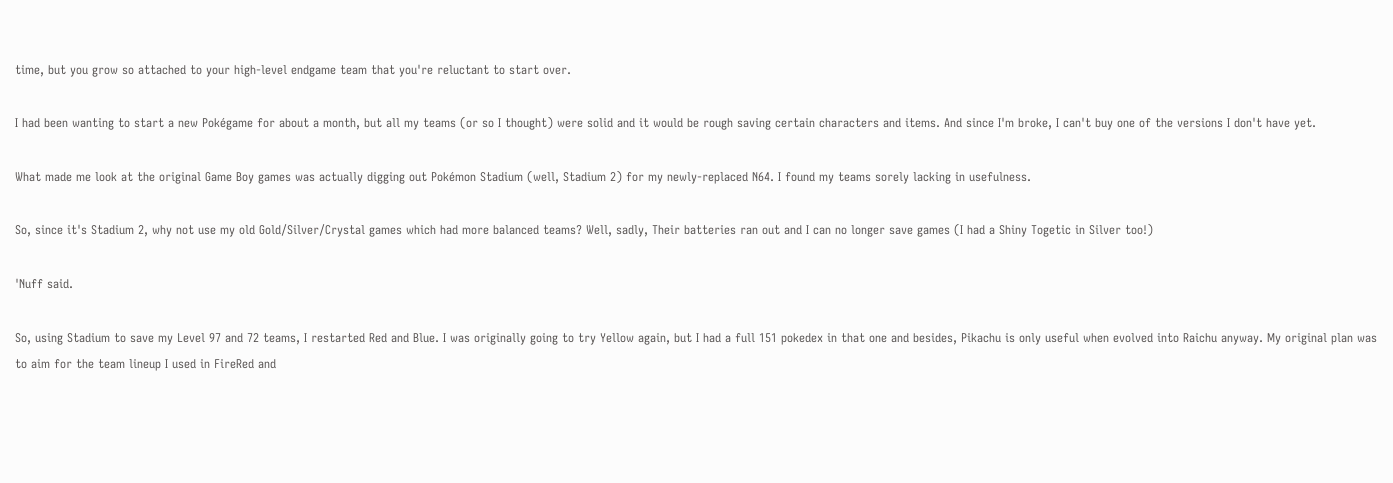time, but you grow so attached to your high-level endgame team that you're reluctant to start over.

I had been wanting to start a new Pokégame for about a month, but all my teams (or so I thought) were solid and it would be rough saving certain characters and items. And since I'm broke, I can't buy one of the versions I don't have yet.

What made me look at the original Game Boy games was actually digging out Pokémon Stadium (well, Stadium 2) for my newly-replaced N64. I found my teams sorely lacking in usefulness.

So, since it's Stadium 2, why not use my old Gold/Silver/Crystal games which had more balanced teams? Well, sadly, Their batteries ran out and I can no longer save games (I had a Shiny Togetic in Silver too!)

'Nuff said.

So, using Stadium to save my Level 97 and 72 teams, I restarted Red and Blue. I was originally going to try Yellow again, but I had a full 151 pokedex in that one and besides, Pikachu is only useful when evolved into Raichu anyway. My original plan was to aim for the team lineup I used in FireRed and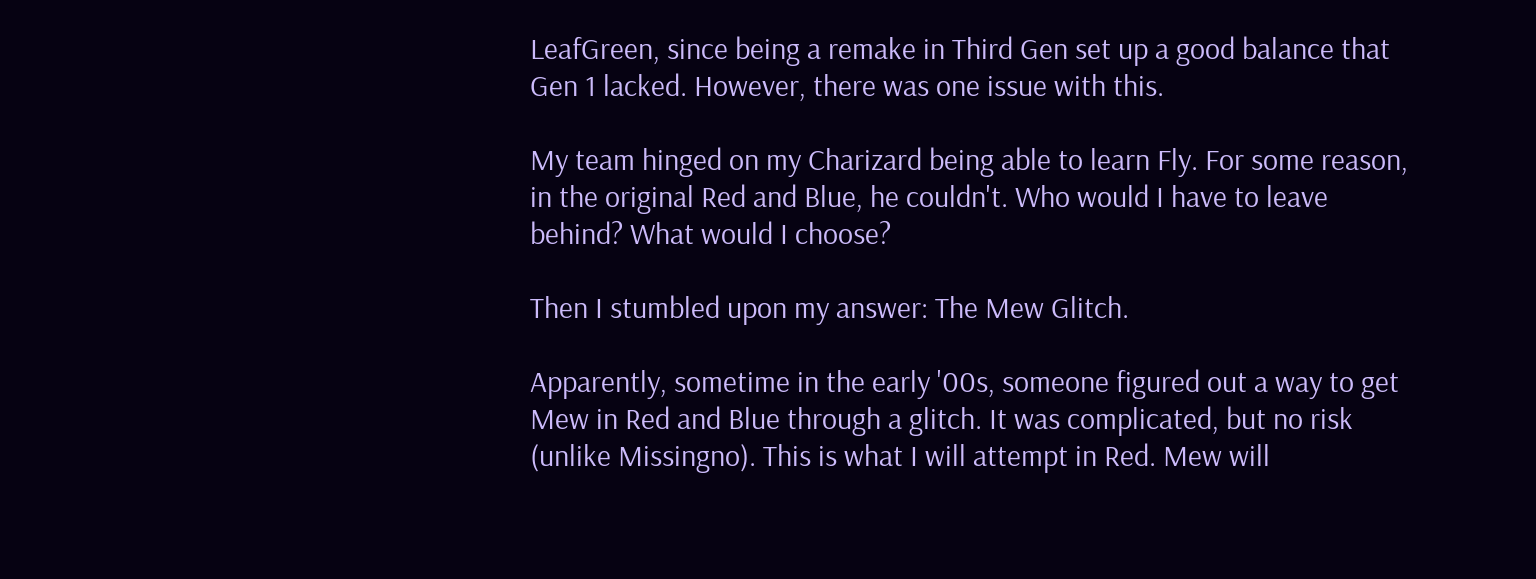LeafGreen, since being a remake in Third Gen set up a good balance that Gen 1 lacked. However, there was one issue with this.

My team hinged on my Charizard being able to learn Fly. For some reason, in the original Red and Blue, he couldn't. Who would I have to leave behind? What would I choose?

Then I stumbled upon my answer: The Mew Glitch.

Apparently, sometime in the early '00s, someone figured out a way to get Mew in Red and Blue through a glitch. It was complicated, but no risk (unlike Missingno). This is what I will attempt in Red. Mew will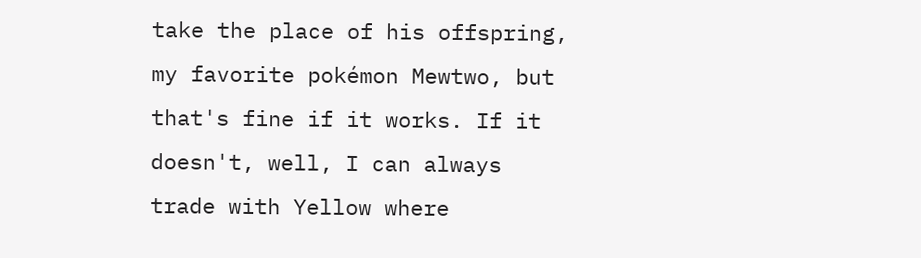take the place of his offspring, my favorite pokémon Mewtwo, but that's fine if it works. If it doesn't, well, I can always trade with Yellow where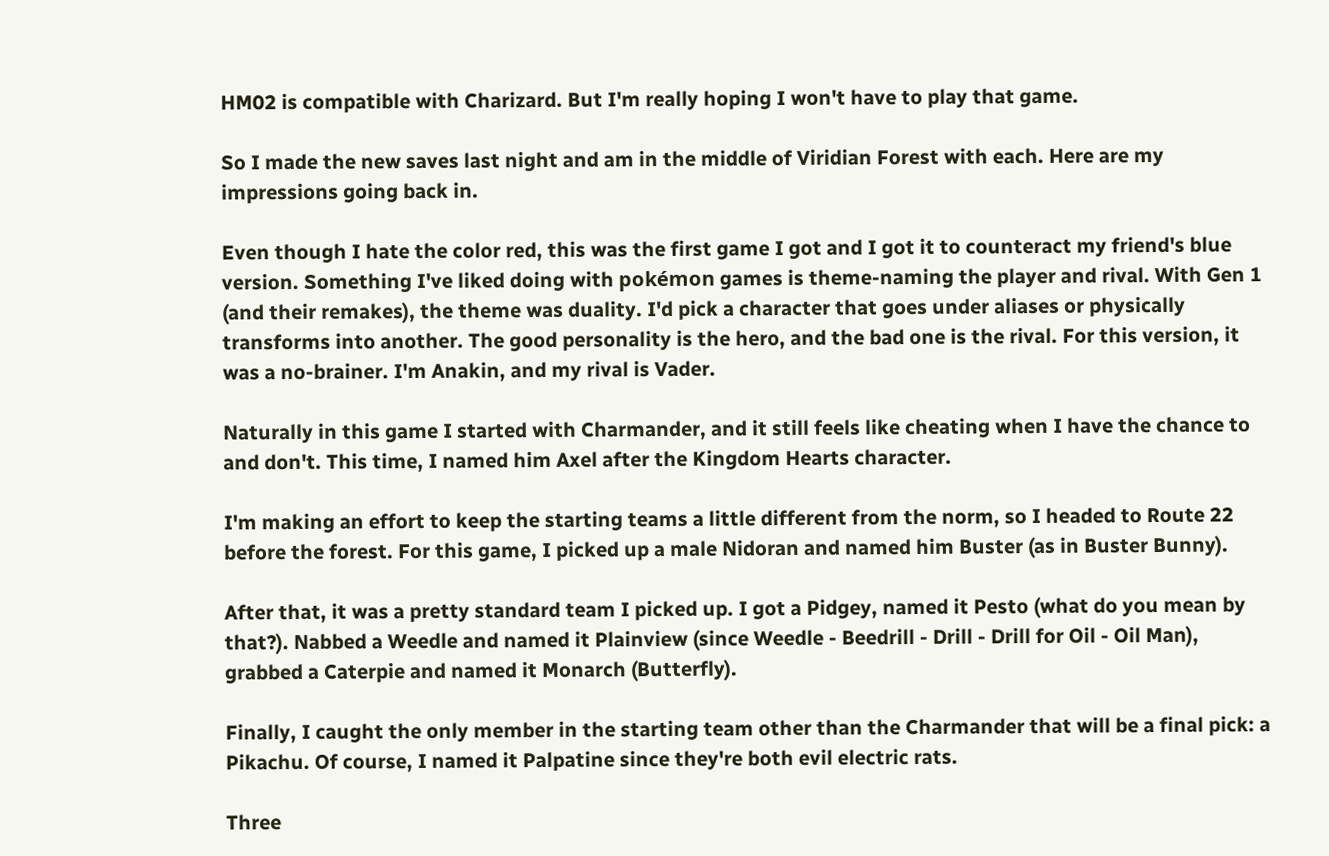HM02 is compatible with Charizard. But I'm really hoping I won't have to play that game.

So I made the new saves last night and am in the middle of Viridian Forest with each. Here are my impressions going back in.

Even though I hate the color red, this was the first game I got and I got it to counteract my friend's blue version. Something I've liked doing with pokémon games is theme-naming the player and rival. With Gen 1 (and their remakes), the theme was duality. I'd pick a character that goes under aliases or physically transforms into another. The good personality is the hero, and the bad one is the rival. For this version, it was a no-brainer. I'm Anakin, and my rival is Vader.

Naturally in this game I started with Charmander, and it still feels like cheating when I have the chance to and don't. This time, I named him Axel after the Kingdom Hearts character.

I'm making an effort to keep the starting teams a little different from the norm, so I headed to Route 22 before the forest. For this game, I picked up a male Nidoran and named him Buster (as in Buster Bunny).

After that, it was a pretty standard team I picked up. I got a Pidgey, named it Pesto (what do you mean by that?). Nabbed a Weedle and named it Plainview (since Weedle - Beedrill - Drill - Drill for Oil - Oil Man), grabbed a Caterpie and named it Monarch (Butterfly).

Finally, I caught the only member in the starting team other than the Charmander that will be a final pick: a Pikachu. Of course, I named it Palpatine since they're both evil electric rats.

Three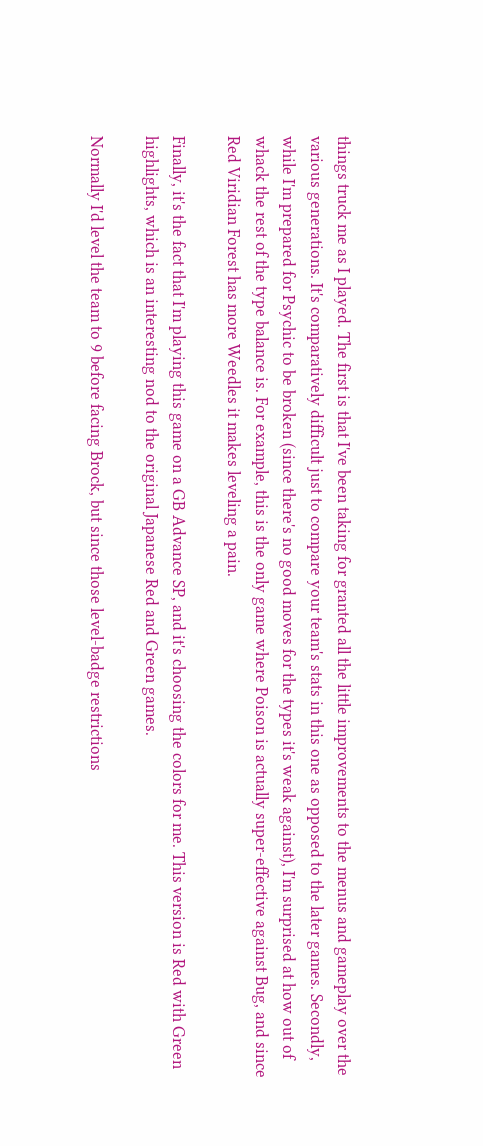things truck me as I played. The first is that I've been taking for granted all the little improvements to the menus and gameplay over the various generations. It's comparatively difficult just to compare your team's stats in this one as opposed to the later games. Secondly, while I'm prepared for Psychic to be broken (since there's no good moves for the types it's weak against), I'm surprised at how out of whack the rest of the type balance is. For example, this is the only game where Poison is actually super-effective against Bug, and since Red Viridian Forest has more Weedles it makes leveling a pain.

Finally, it's the fact that I'm playing this game on a GB Advance SP, and it's choosing the colors for me. This version is Red with Green highlights, which is an interesting nod to the original Japanese Red and Green games.

Normally I'd level the team to 9 before facing Brock, but since those level-badge restrictions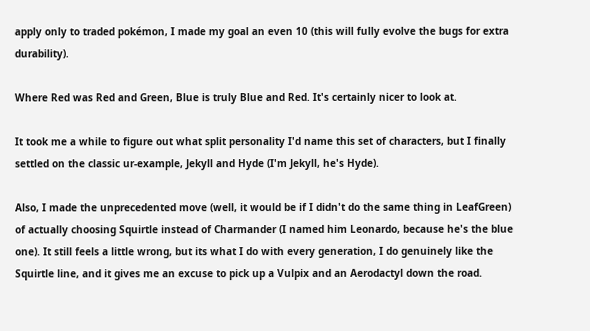apply only to traded pokémon, I made my goal an even 10 (this will fully evolve the bugs for extra durability).

Where Red was Red and Green, Blue is truly Blue and Red. It's certainly nicer to look at.

It took me a while to figure out what split personality I'd name this set of characters, but I finally settled on the classic ur-example, Jekyll and Hyde (I'm Jekyll, he's Hyde).

Also, I made the unprecedented move (well, it would be if I didn't do the same thing in LeafGreen) of actually choosing Squirtle instead of Charmander (I named him Leonardo, because he's the blue one). It still feels a little wrong, but its what I do with every generation, I do genuinely like the Squirtle line, and it gives me an excuse to pick up a Vulpix and an Aerodactyl down the road.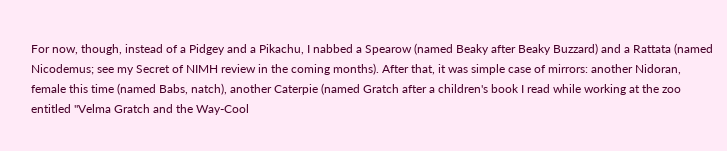For now, though, instead of a Pidgey and a Pikachu, I nabbed a Spearow (named Beaky after Beaky Buzzard) and a Rattata (named Nicodemus; see my Secret of NIMH review in the coming months). After that, it was simple case of mirrors: another Nidoran, female this time (named Babs, natch), another Caterpie (named Gratch after a children's book I read while working at the zoo entitled "Velma Gratch and the Way-Cool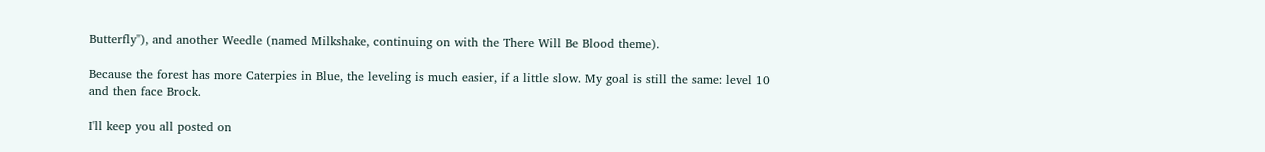Butterfly"), and another Weedle (named Milkshake, continuing on with the There Will Be Blood theme).

Because the forest has more Caterpies in Blue, the leveling is much easier, if a little slow. My goal is still the same: level 10 and then face Brock.

I'll keep you all posted on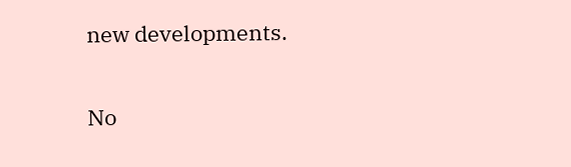new developments.

No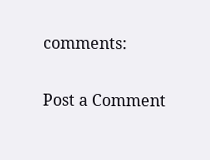comments:

Post a Comment